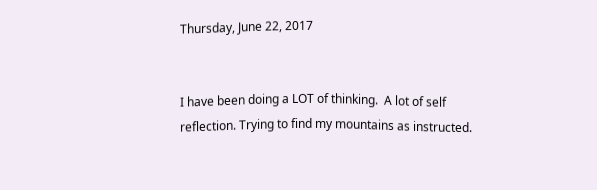Thursday, June 22, 2017


I have been doing a LOT of thinking.  A lot of self reflection. Trying to find my mountains as instructed.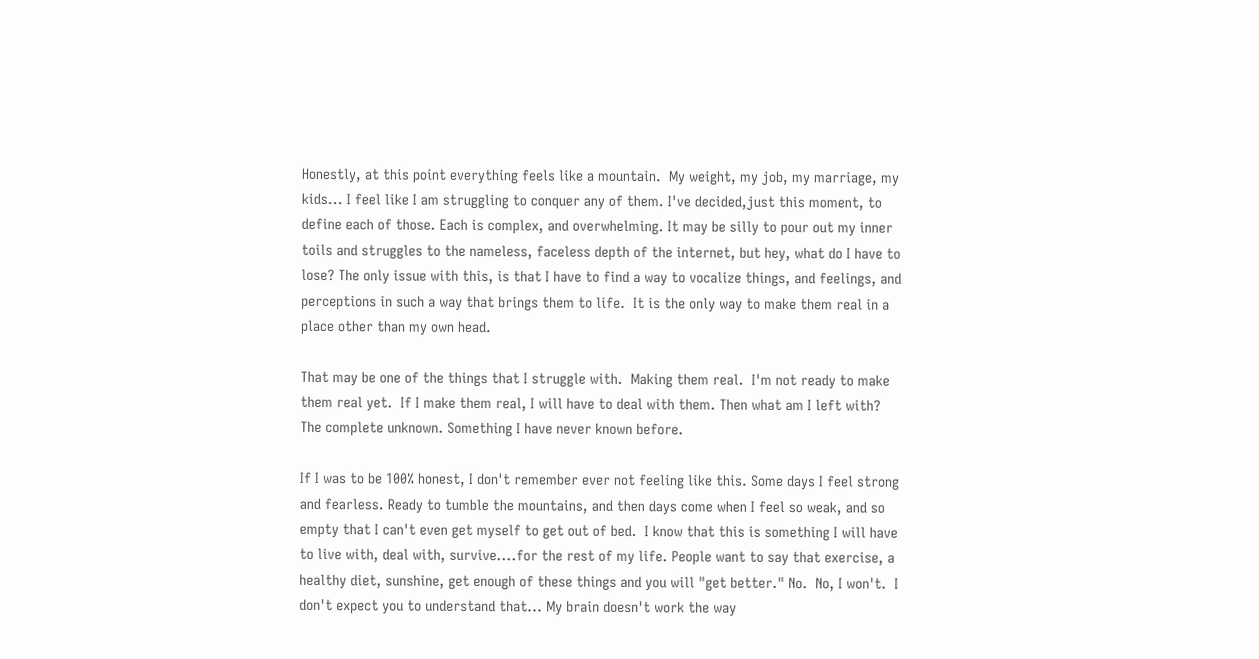Honestly, at this point everything feels like a mountain.  My weight, my job, my marriage, my kids... I feel like I am struggling to conquer any of them. I've decided,just this moment, to define each of those. Each is complex, and overwhelming. It may be silly to pour out my inner toils and struggles to the nameless, faceless depth of the internet, but hey, what do I have to lose? The only issue with this, is that I have to find a way to vocalize things, and feelings, and perceptions in such a way that brings them to life.  It is the only way to make them real in a place other than my own head.

That may be one of the things that I struggle with.  Making them real.  I'm not ready to make them real yet.  If I make them real, I will have to deal with them. Then what am I left with?  The complete unknown. Something I have never known before.

If I was to be 100% honest, I don't remember ever not feeling like this. Some days I feel strong and fearless. Ready to tumble the mountains, and then days come when I feel so weak, and so empty that I can't even get myself to get out of bed.  I know that this is something I will have to live with, deal with, survive....for the rest of my life. People want to say that exercise, a healthy diet, sunshine, get enough of these things and you will "get better." No.  No, I won't.  I don't expect you to understand that... My brain doesn't work the way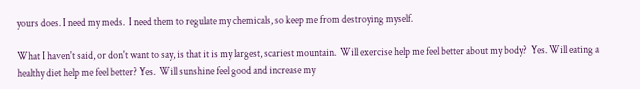yours does. I need my meds.  I need them to regulate my chemicals, so keep me from destroying myself.

What I haven't said, or don't want to say, is that it is my largest, scariest mountain.  Will exercise help me feel better about my body?  Yes. Will eating a healthy diet help me feel better? Yes.  Will sunshine feel good and increase my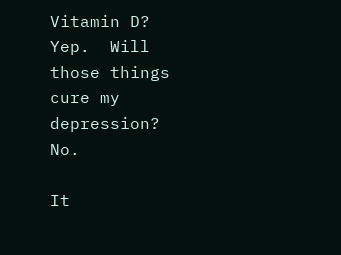Vitamin D?  Yep.  Will those things cure my depression?  No.

It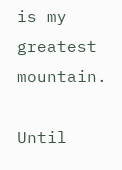is my greatest mountain.

Until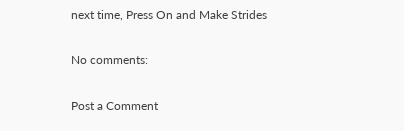next time, Press On and Make Strides

No comments:

Post a Comment